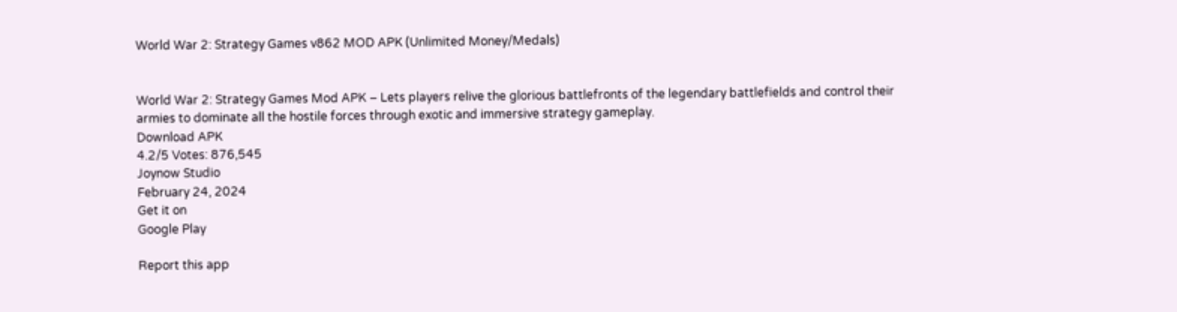World War 2: Strategy Games v862 MOD APK (Unlimited Money/Medals)


World War 2: Strategy Games Mod APK – Lets players relive the glorious battlefronts of the legendary battlefields and control their armies to dominate all the hostile forces through exotic and immersive strategy gameplay.
Download APK
4.2/5 Votes: 876,545
Joynow Studio
February 24, 2024
Get it on
Google Play

Report this app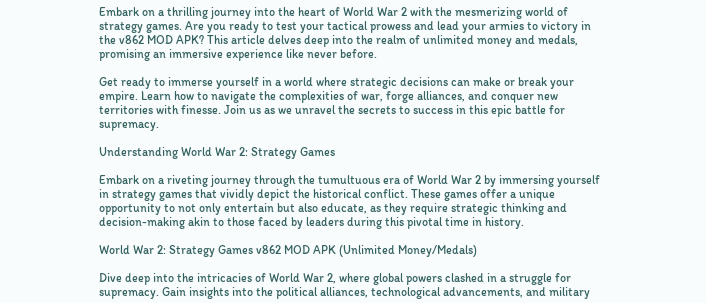Embark on a thrilling journey into the heart of World War 2 with the mesmerizing world of strategy games. Are you ready to test your tactical prowess and lead your armies to victory in the v862 MOD APK? This article delves deep into the realm of unlimited money and medals, promising an immersive experience like never before.

Get ready to immerse yourself in a world where strategic decisions can make or break your empire. Learn how to navigate the complexities of war, forge alliances, and conquer new territories with finesse. Join us as we unravel the secrets to success in this epic battle for supremacy.

Understanding World War 2: Strategy Games

Embark on a riveting journey through the tumultuous era of World War 2 by immersing yourself in strategy games that vividly depict the historical conflict. These games offer a unique opportunity to not only entertain but also educate, as they require strategic thinking and decision-making akin to those faced by leaders during this pivotal time in history.

World War 2: Strategy Games v862 MOD APK (Unlimited Money/Medals)

Dive deep into the intricacies of World War 2, where global powers clashed in a struggle for supremacy. Gain insights into the political alliances, technological advancements, and military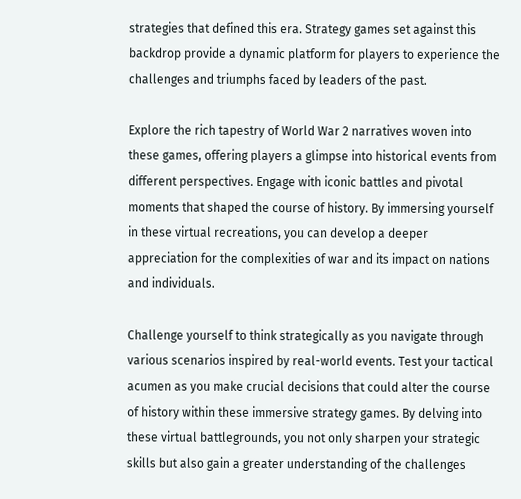strategies that defined this era. Strategy games set against this backdrop provide a dynamic platform for players to experience the challenges and triumphs faced by leaders of the past.

Explore the rich tapestry of World War 2 narratives woven into these games, offering players a glimpse into historical events from different perspectives. Engage with iconic battles and pivotal moments that shaped the course of history. By immersing yourself in these virtual recreations, you can develop a deeper appreciation for the complexities of war and its impact on nations and individuals.

Challenge yourself to think strategically as you navigate through various scenarios inspired by real-world events. Test your tactical acumen as you make crucial decisions that could alter the course of history within these immersive strategy games. By delving into these virtual battlegrounds, you not only sharpen your strategic skills but also gain a greater understanding of the challenges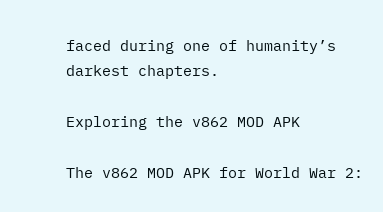faced during one of humanity’s darkest chapters.

Exploring the v862 MOD APK

The v862 MOD APK for World War 2: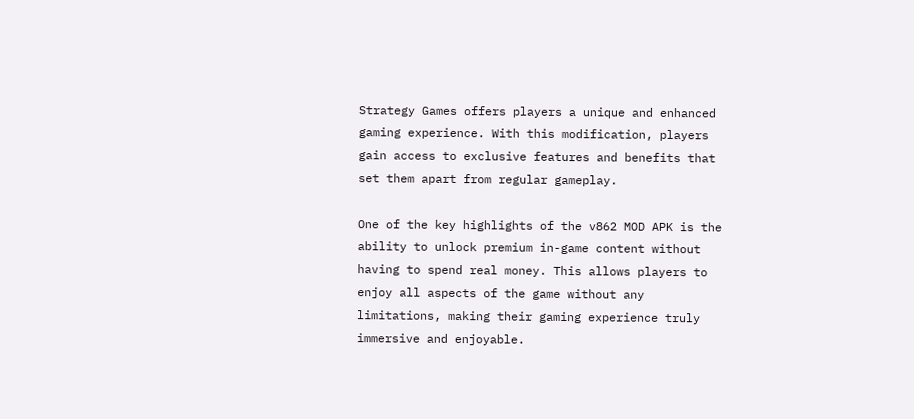Strategy Games offers players a unique and enhanced gaming experience. With this modification, players gain access to exclusive features and benefits that set them apart from regular gameplay.

One of the key highlights of the v862 MOD APK is the ability to unlock premium in-game content without having to spend real money. This allows players to enjoy all aspects of the game without any limitations, making their gaming experience truly immersive and enjoyable.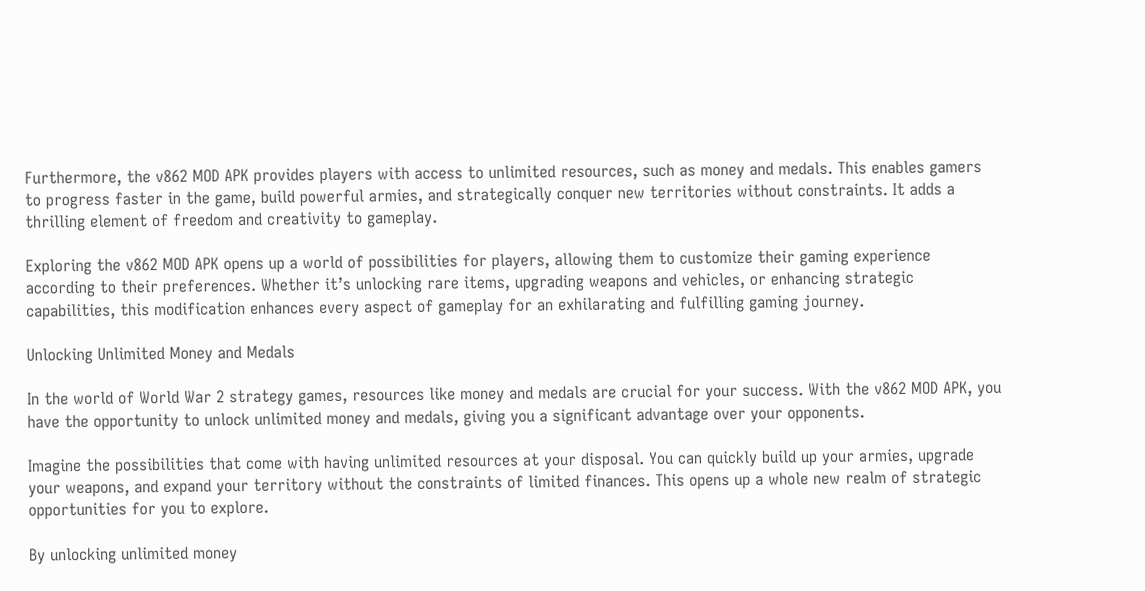Furthermore, the v862 MOD APK provides players with access to unlimited resources, such as money and medals. This enables gamers to progress faster in the game, build powerful armies, and strategically conquer new territories without constraints. It adds a thrilling element of freedom and creativity to gameplay.

Exploring the v862 MOD APK opens up a world of possibilities for players, allowing them to customize their gaming experience according to their preferences. Whether it’s unlocking rare items, upgrading weapons and vehicles, or enhancing strategic capabilities, this modification enhances every aspect of gameplay for an exhilarating and fulfilling gaming journey.

Unlocking Unlimited Money and Medals

In the world of World War 2 strategy games, resources like money and medals are crucial for your success. With the v862 MOD APK, you have the opportunity to unlock unlimited money and medals, giving you a significant advantage over your opponents.

Imagine the possibilities that come with having unlimited resources at your disposal. You can quickly build up your armies, upgrade your weapons, and expand your territory without the constraints of limited finances. This opens up a whole new realm of strategic opportunities for you to explore.

By unlocking unlimited money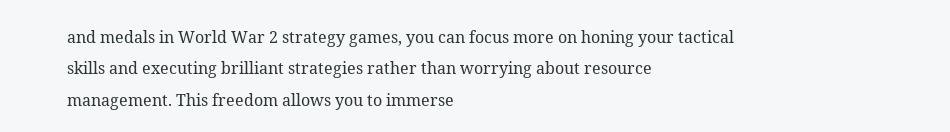and medals in World War 2 strategy games, you can focus more on honing your tactical skills and executing brilliant strategies rather than worrying about resource management. This freedom allows you to immerse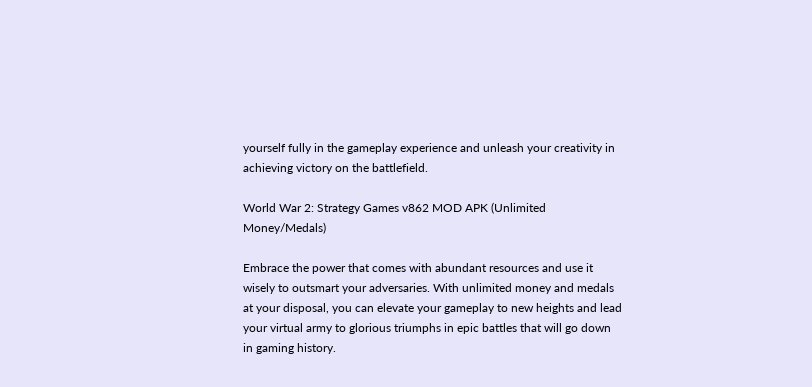yourself fully in the gameplay experience and unleash your creativity in achieving victory on the battlefield.

World War 2: Strategy Games v862 MOD APK (Unlimited Money/Medals)

Embrace the power that comes with abundant resources and use it wisely to outsmart your adversaries. With unlimited money and medals at your disposal, you can elevate your gameplay to new heights and lead your virtual army to glorious triumphs in epic battles that will go down in gaming history.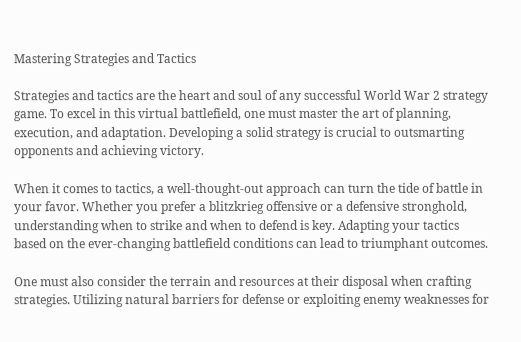Mastering Strategies and Tactics

Strategies and tactics are the heart and soul of any successful World War 2 strategy game. To excel in this virtual battlefield, one must master the art of planning, execution, and adaptation. Developing a solid strategy is crucial to outsmarting opponents and achieving victory.

When it comes to tactics, a well-thought-out approach can turn the tide of battle in your favor. Whether you prefer a blitzkrieg offensive or a defensive stronghold, understanding when to strike and when to defend is key. Adapting your tactics based on the ever-changing battlefield conditions can lead to triumphant outcomes.

One must also consider the terrain and resources at their disposal when crafting strategies. Utilizing natural barriers for defense or exploiting enemy weaknesses for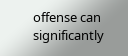offense can significantly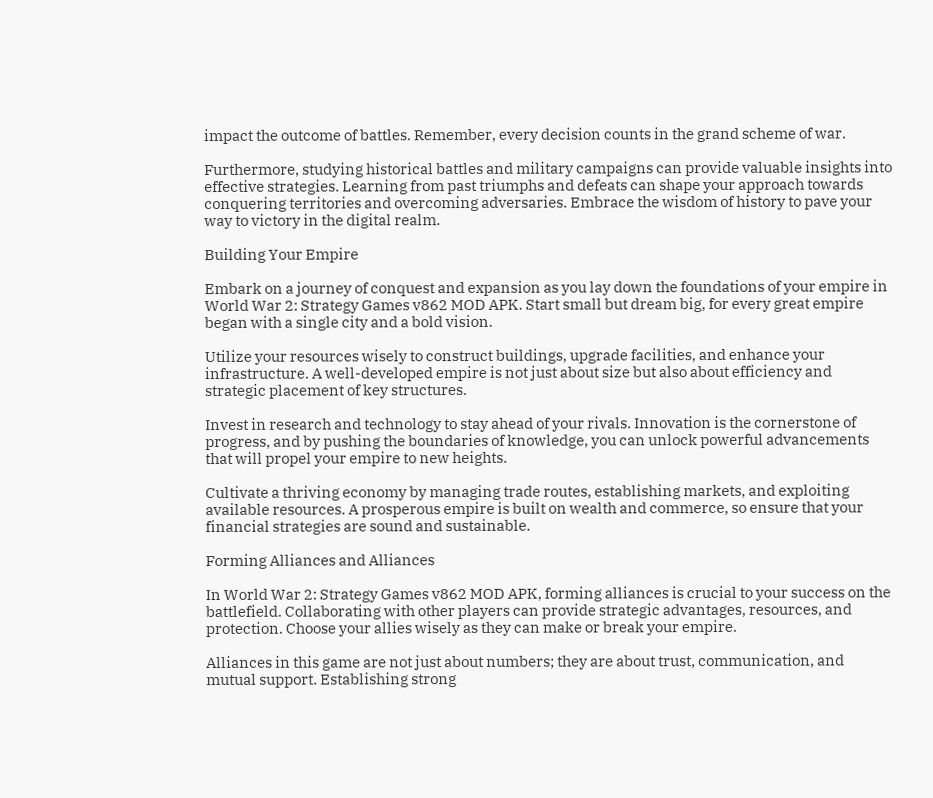impact the outcome of battles. Remember, every decision counts in the grand scheme of war.

Furthermore, studying historical battles and military campaigns can provide valuable insights into effective strategies. Learning from past triumphs and defeats can shape your approach towards conquering territories and overcoming adversaries. Embrace the wisdom of history to pave your way to victory in the digital realm.

Building Your Empire

Embark on a journey of conquest and expansion as you lay down the foundations of your empire in World War 2: Strategy Games v862 MOD APK. Start small but dream big, for every great empire began with a single city and a bold vision.

Utilize your resources wisely to construct buildings, upgrade facilities, and enhance your infrastructure. A well-developed empire is not just about size but also about efficiency and strategic placement of key structures.

Invest in research and technology to stay ahead of your rivals. Innovation is the cornerstone of progress, and by pushing the boundaries of knowledge, you can unlock powerful advancements that will propel your empire to new heights.

Cultivate a thriving economy by managing trade routes, establishing markets, and exploiting available resources. A prosperous empire is built on wealth and commerce, so ensure that your financial strategies are sound and sustainable.

Forming Alliances and Alliances

In World War 2: Strategy Games v862 MOD APK, forming alliances is crucial to your success on the battlefield. Collaborating with other players can provide strategic advantages, resources, and protection. Choose your allies wisely as they can make or break your empire.

Alliances in this game are not just about numbers; they are about trust, communication, and mutual support. Establishing strong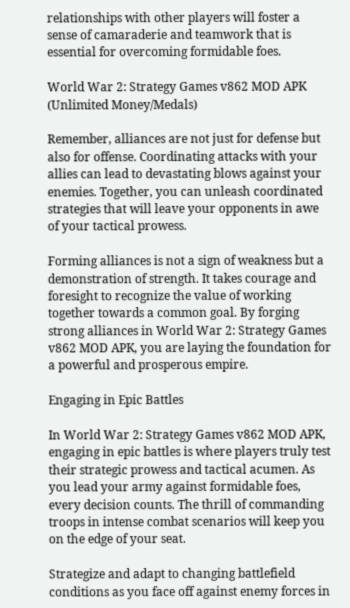relationships with other players will foster a sense of camaraderie and teamwork that is essential for overcoming formidable foes.

World War 2: Strategy Games v862 MOD APK (Unlimited Money/Medals)

Remember, alliances are not just for defense but also for offense. Coordinating attacks with your allies can lead to devastating blows against your enemies. Together, you can unleash coordinated strategies that will leave your opponents in awe of your tactical prowess.

Forming alliances is not a sign of weakness but a demonstration of strength. It takes courage and foresight to recognize the value of working together towards a common goal. By forging strong alliances in World War 2: Strategy Games v862 MOD APK, you are laying the foundation for a powerful and prosperous empire.

Engaging in Epic Battles

In World War 2: Strategy Games v862 MOD APK, engaging in epic battles is where players truly test their strategic prowess and tactical acumen. As you lead your army against formidable foes, every decision counts. The thrill of commanding troops in intense combat scenarios will keep you on the edge of your seat.

Strategize and adapt to changing battlefield conditions as you face off against enemy forces in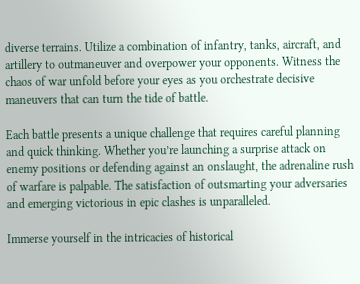diverse terrains. Utilize a combination of infantry, tanks, aircraft, and artillery to outmaneuver and overpower your opponents. Witness the chaos of war unfold before your eyes as you orchestrate decisive maneuvers that can turn the tide of battle.

Each battle presents a unique challenge that requires careful planning and quick thinking. Whether you’re launching a surprise attack on enemy positions or defending against an onslaught, the adrenaline rush of warfare is palpable. The satisfaction of outsmarting your adversaries and emerging victorious in epic clashes is unparalleled.

Immerse yourself in the intricacies of historical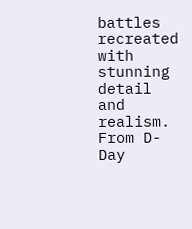battles recreated with stunning detail and realism. From D-Day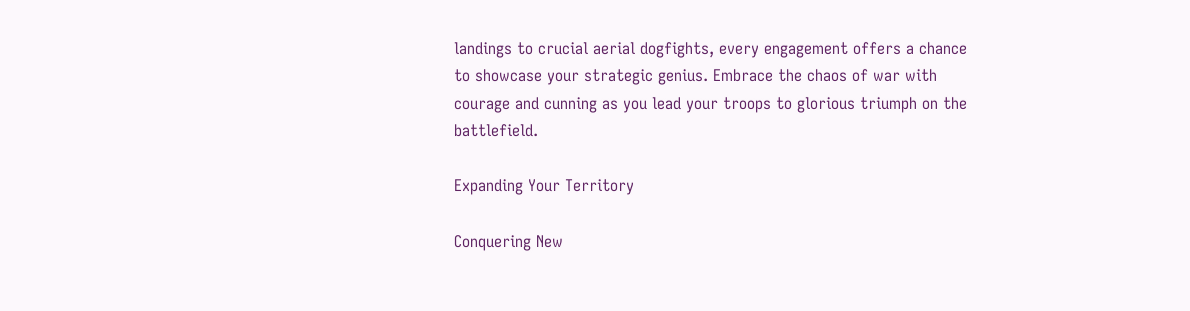landings to crucial aerial dogfights, every engagement offers a chance to showcase your strategic genius. Embrace the chaos of war with courage and cunning as you lead your troops to glorious triumph on the battlefield.

Expanding Your Territory

Conquering New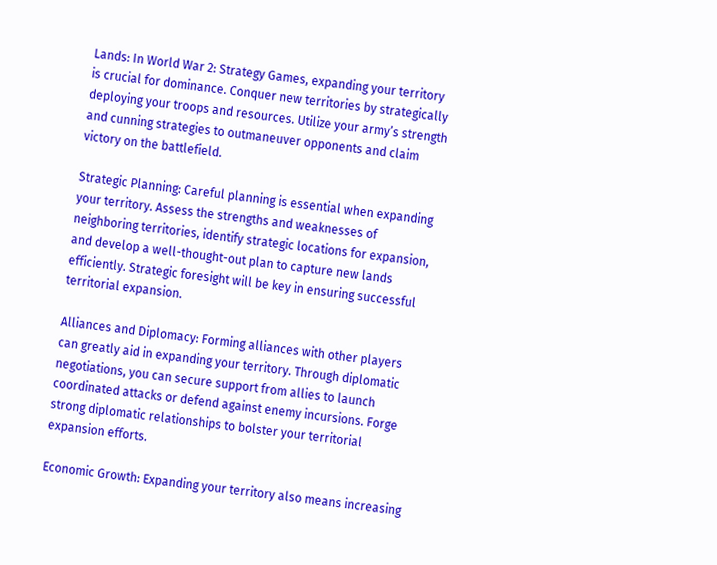Lands: In World War 2: Strategy Games, expanding your territory is crucial for dominance. Conquer new territories by strategically deploying your troops and resources. Utilize your army’s strength and cunning strategies to outmaneuver opponents and claim victory on the battlefield.

Strategic Planning: Careful planning is essential when expanding your territory. Assess the strengths and weaknesses of neighboring territories, identify strategic locations for expansion, and develop a well-thought-out plan to capture new lands efficiently. Strategic foresight will be key in ensuring successful territorial expansion.

Alliances and Diplomacy: Forming alliances with other players can greatly aid in expanding your territory. Through diplomatic negotiations, you can secure support from allies to launch coordinated attacks or defend against enemy incursions. Forge strong diplomatic relationships to bolster your territorial expansion efforts.

Economic Growth: Expanding your territory also means increasing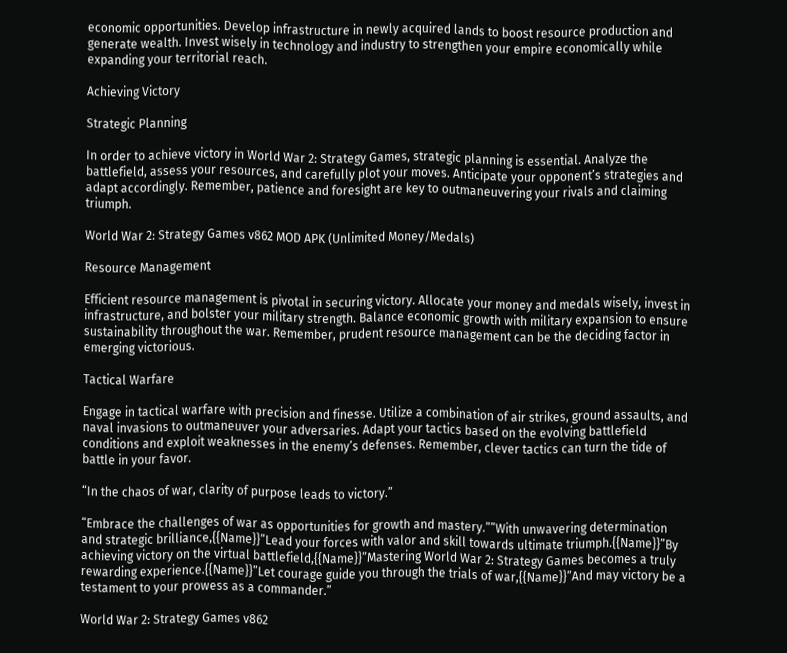economic opportunities. Develop infrastructure in newly acquired lands to boost resource production and generate wealth. Invest wisely in technology and industry to strengthen your empire economically while expanding your territorial reach.

Achieving Victory

Strategic Planning

In order to achieve victory in World War 2: Strategy Games, strategic planning is essential. Analyze the battlefield, assess your resources, and carefully plot your moves. Anticipate your opponent’s strategies and adapt accordingly. Remember, patience and foresight are key to outmaneuvering your rivals and claiming triumph.

World War 2: Strategy Games v862 MOD APK (Unlimited Money/Medals)

Resource Management

Efficient resource management is pivotal in securing victory. Allocate your money and medals wisely, invest in infrastructure, and bolster your military strength. Balance economic growth with military expansion to ensure sustainability throughout the war. Remember, prudent resource management can be the deciding factor in emerging victorious.

Tactical Warfare

Engage in tactical warfare with precision and finesse. Utilize a combination of air strikes, ground assaults, and naval invasions to outmaneuver your adversaries. Adapt your tactics based on the evolving battlefield conditions and exploit weaknesses in the enemy’s defenses. Remember, clever tactics can turn the tide of battle in your favor.

“In the chaos of war, clarity of purpose leads to victory.”

“Embrace the challenges of war as opportunities for growth and mastery.””With unwavering determination and strategic brilliance,{{Name}}”Lead your forces with valor and skill towards ultimate triumph.{{Name}}”By achieving victory on the virtual battlefield,{{Name}}”Mastering World War 2: Strategy Games becomes a truly rewarding experience.{{Name}}”Let courage guide you through the trials of war,{{Name}}”And may victory be a testament to your prowess as a commander.”

World War 2: Strategy Games v862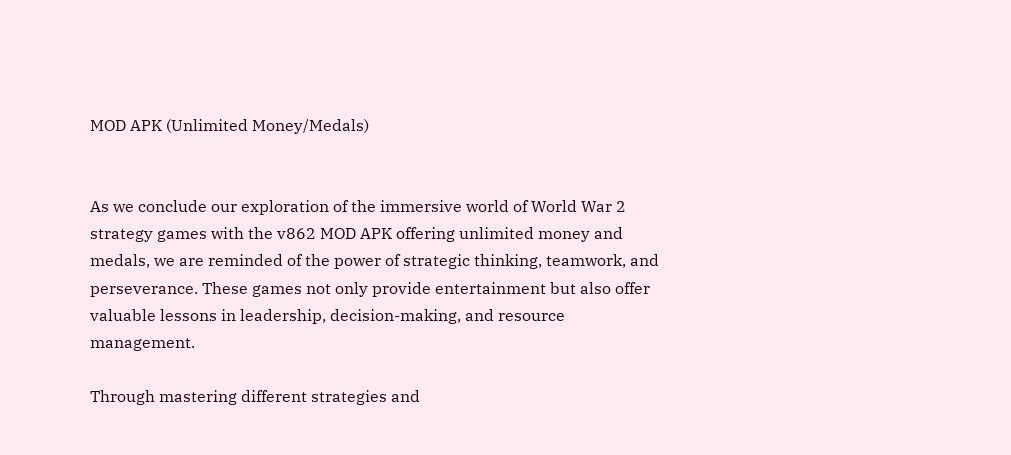MOD APK (Unlimited Money/Medals)


As we conclude our exploration of the immersive world of World War 2 strategy games with the v862 MOD APK offering unlimited money and medals, we are reminded of the power of strategic thinking, teamwork, and perseverance. These games not only provide entertainment but also offer valuable lessons in leadership, decision-making, and resource management.

Through mastering different strategies and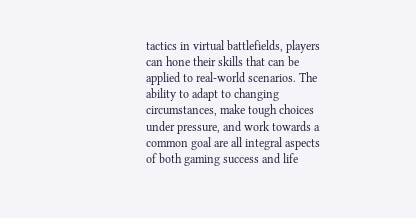tactics in virtual battlefields, players can hone their skills that can be applied to real-world scenarios. The ability to adapt to changing circumstances, make tough choices under pressure, and work towards a common goal are all integral aspects of both gaming success and life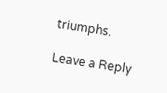triumphs.

Leave a Reply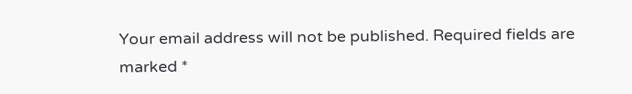Your email address will not be published. Required fields are marked *